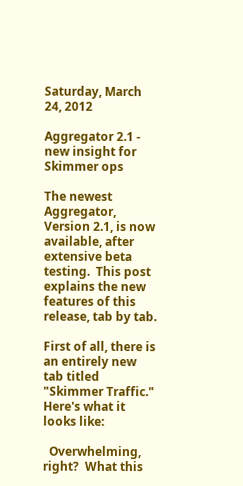Saturday, March 24, 2012

Aggregator 2.1 - new insight for Skimmer ops

The newest Aggregator, Version 2.1, is now available, after extensive beta testing.  This post explains the new features of this release, tab by tab.

First of all, there is an entirely new tab titled "Skimmer Traffic."  Here's what it looks like:

  Overwhelming, right?  What this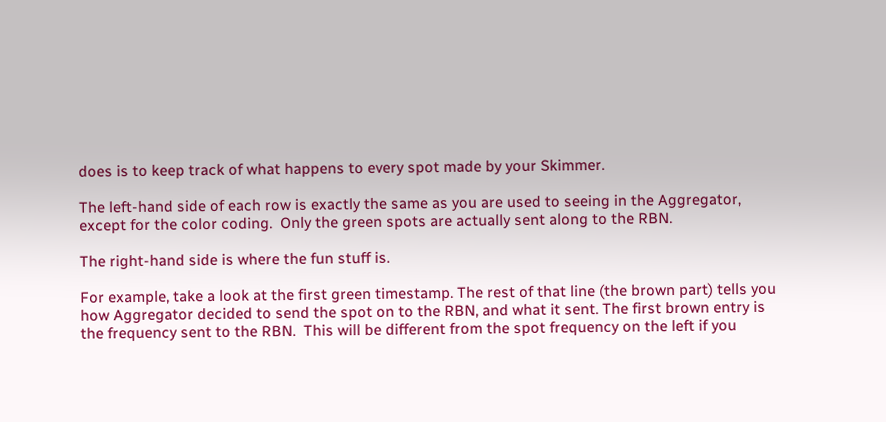does is to keep track of what happens to every spot made by your Skimmer.

The left-hand side of each row is exactly the same as you are used to seeing in the Aggregator, except for the color coding.  Only the green spots are actually sent along to the RBN.

The right-hand side is where the fun stuff is.

For example, take a look at the first green timestamp. The rest of that line (the brown part) tells you how Aggregator decided to send the spot on to the RBN, and what it sent. The first brown entry is the frequency sent to the RBN.  This will be different from the spot frequency on the left if you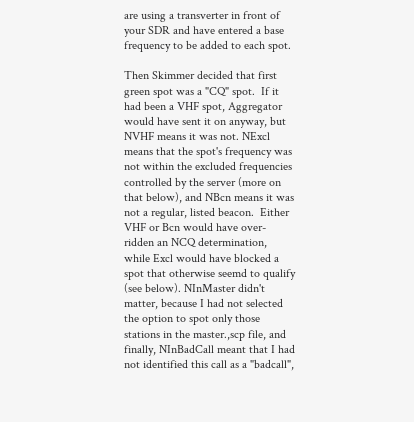are using a transverter in front of your SDR and have entered a base frequency to be added to each spot.

Then Skimmer decided that first green spot was a "CQ" spot.  If it had been a VHF spot, Aggregator would have sent it on anyway, but NVHF means it was not. NExcl means that the spot's frequency was not within the excluded frequencies controlled by the server (more on that below), and NBcn means it was not a regular, listed beacon.  Either VHF or Bcn would have over-ridden an NCQ determination, while Excl would have blocked a spot that otherwise seemd to qualify (see below). NInMaster didn't matter, because I had not selected the option to spot only those stations in the master.,scp file, and finally, NInBadCall meant that I had not identified this call as a "badcall",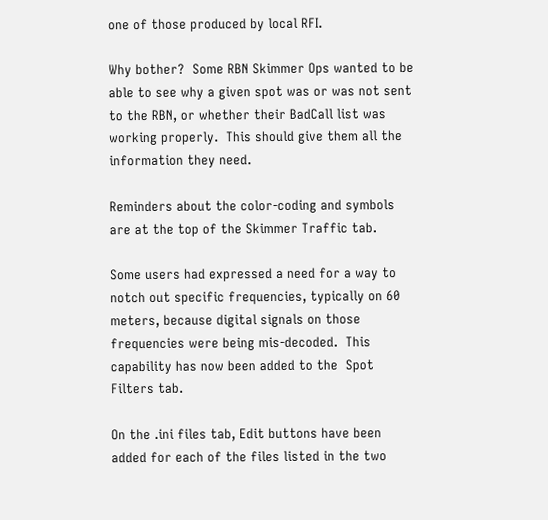one of those produced by local RFI.

Why bother?  Some RBN Skimmer Ops wanted to be able to see why a given spot was or was not sent to the RBN, or whether their BadCall list was working properly.  This should give them all the information they need.

Reminders about the color-coding and symbols are at the top of the Skimmer Traffic tab.

Some users had expressed a need for a way to notch out specific frequencies, typically on 60 meters, because digital signals on those frequencies were being mis-decoded.  This capability has now been added to the  Spot Filters tab.

On the .ini files tab, Edit buttons have been added for each of the files listed in the two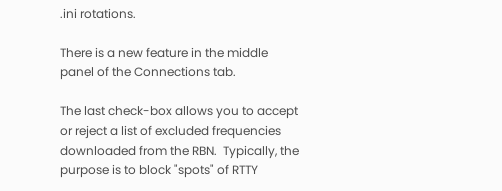.ini rotations.

There is a new feature in the middle panel of the Connections tab.

The last check-box allows you to accept or reject a list of excluded frequencies downloaded from the RBN.  Typically, the purpose is to block "spots" of RTTY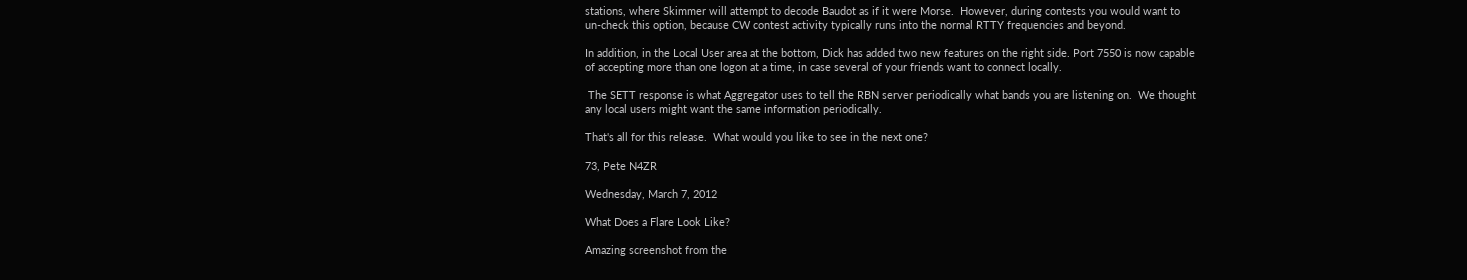stations, where Skimmer will attempt to decode Baudot as if it were Morse.  However, during contests you would want to un-check this option, because CW contest activity typically runs into the normal RTTY frequencies and beyond.

In addition, in the Local User area at the bottom, Dick has added two new features on the right side. Port 7550 is now capable of accepting more than one logon at a time, in case several of your friends want to connect locally.

 The SETT response is what Aggregator uses to tell the RBN server periodically what bands you are listening on.  We thought any local users might want the same information periodically.

That's all for this release.  What would you like to see in the next one?

73, Pete N4ZR

Wednesday, March 7, 2012

What Does a Flare Look Like?

Amazing screenshot from the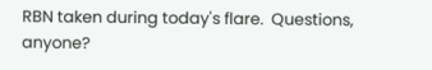RBN taken during today's flare.  Questions, anyone?